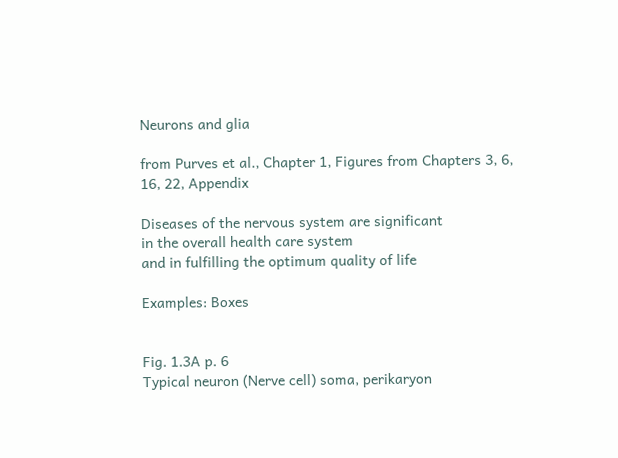Neurons and glia

from Purves et al., Chapter 1, Figures from Chapters 3, 6, 16, 22, Appendix

Diseases of the nervous system are significant
in the overall health care system
and in fulfilling the optimum quality of life

Examples: Boxes


Fig. 1.3A p. 6
Typical neuron (Nerve cell) soma, perikaryon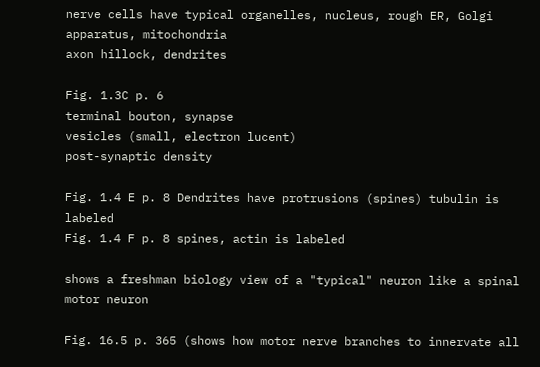nerve cells have typical organelles, nucleus, rough ER, Golgi apparatus, mitochondria
axon hillock, dendrites

Fig. 1.3C p. 6
terminal bouton, synapse
vesicles (small, electron lucent)
post-synaptic density

Fig. 1.4 E p. 8 Dendrites have protrusions (spines) tubulin is labeled
Fig. 1.4 F p. 8 spines, actin is labeled

shows a freshman biology view of a "typical" neuron like a spinal motor neuron

Fig. 16.5 p. 365 (shows how motor nerve branches to innervate all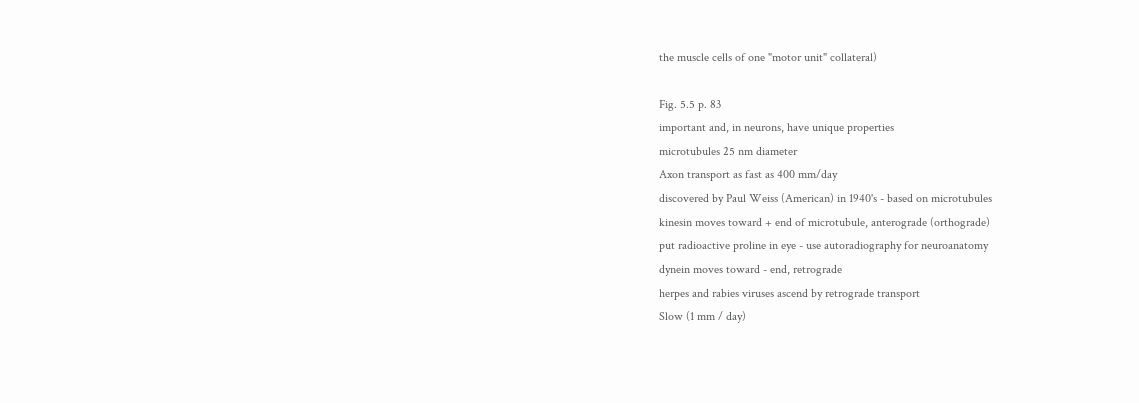the muscle cells of one "motor unit" collateral)

Fig. 5.5 p. 83
important and, in neurons, have unique properties
microtubules 25 nm diameter
Axon transport as fast as 400 mm/day
discovered by Paul Weiss (American) in 1940's - based on microtubules
kinesin moves toward + end of microtubule, anterograde (orthograde)
put radioactive proline in eye - use autoradiography for neuroanatomy
dynein moves toward - end, retrograde
herpes and rabies viruses ascend by retrograde transport
Slow (1 mm / day)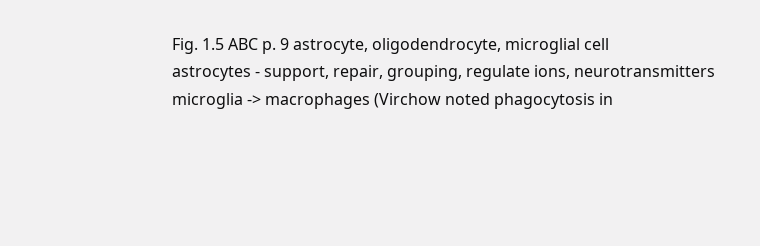Fig. 1.5 ABC p. 9 astrocyte, oligodendrocyte, microglial cell
astrocytes - support, repair, grouping, regulate ions, neurotransmitters
microglia -> macrophages (Virchow noted phagocytosis in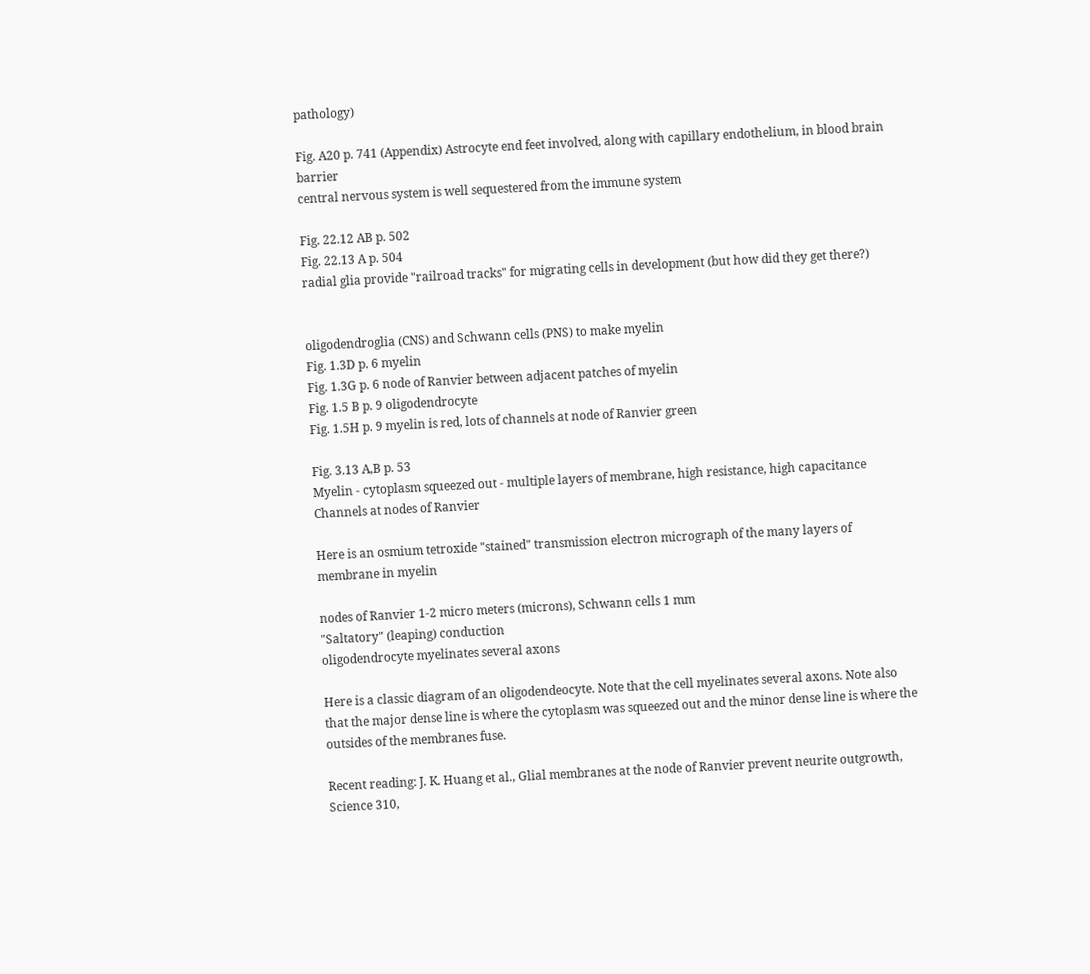pathology)

Fig. A20 p. 741 (Appendix) Astrocyte end feet involved, along with capillary endothelium, in blood brain barrier
central nervous system is well sequestered from the immune system

Fig. 22.12 AB p. 502
Fig. 22.13 A p. 504
radial glia provide "railroad tracks" for migrating cells in development (but how did they get there?)


oligodendroglia (CNS) and Schwann cells (PNS) to make myelin
Fig. 1.3D p. 6 myelin
Fig. 1.3G p. 6 node of Ranvier between adjacent patches of myelin
Fig. 1.5 B p. 9 oligodendrocyte
Fig. 1.5H p. 9 myelin is red, lots of channels at node of Ranvier green

Fig. 3.13 A,B p. 53
Myelin - cytoplasm squeezed out - multiple layers of membrane, high resistance, high capacitance
Channels at nodes of Ranvier

Here is an osmium tetroxide "stained" transmission electron micrograph of the many layers of membrane in myelin

nodes of Ranvier 1-2 micro meters (microns), Schwann cells 1 mm
"Saltatory" (leaping) conduction
oligodendrocyte myelinates several axons

Here is a classic diagram of an oligodendeocyte. Note that the cell myelinates several axons. Note also that the major dense line is where the cytoplasm was squeezed out and the minor dense line is where the outsides of the membranes fuse.

Recent reading: J. K. Huang et al., Glial membranes at the node of Ranvier prevent neurite outgrowth, Science 310,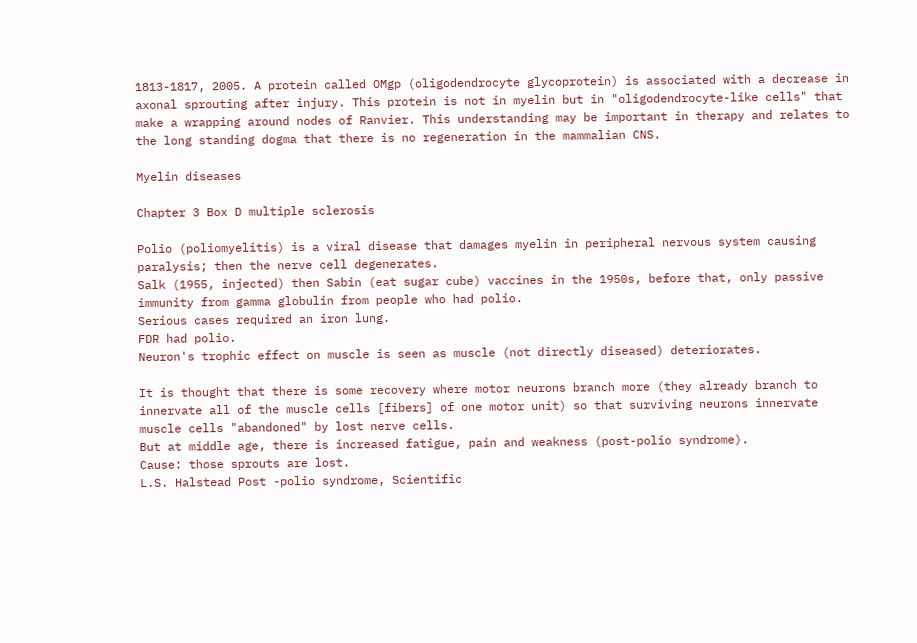1813-1817, 2005. A protein called OMgp (oligodendrocyte glycoprotein) is associated with a decrease in axonal sprouting after injury. This protein is not in myelin but in "oligodendrocyte-like cells" that make a wrapping around nodes of Ranvier. This understanding may be important in therapy and relates to the long standing dogma that there is no regeneration in the mammalian CNS.

Myelin diseases

Chapter 3 Box D multiple sclerosis

Polio (poliomyelitis) is a viral disease that damages myelin in peripheral nervous system causing paralysis; then the nerve cell degenerates.
Salk (1955, injected) then Sabin (eat sugar cube) vaccines in the 1950s, before that, only passive immunity from gamma globulin from people who had polio.
Serious cases required an iron lung.
FDR had polio.
Neuron's trophic effect on muscle is seen as muscle (not directly diseased) deteriorates.

It is thought that there is some recovery where motor neurons branch more (they already branch to innervate all of the muscle cells [fibers] of one motor unit) so that surviving neurons innervate muscle cells "abandoned" by lost nerve cells.
But at middle age, there is increased fatigue, pain and weakness (post-polio syndrome).
Cause: those sprouts are lost.
L.S. Halstead Post -polio syndrome, Scientific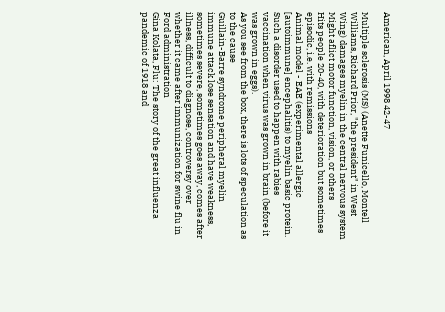American, April 1998 42-47

Multiple sclerosis (MS) (Anette Funicello, Montell Williams, Richard Prior, "the president" in West Wing) damages myelin in the central nervous system
Might aflict motor function, vision, or others
Hits people 20-40, with deterioration but sometimes episodic, i.e. with remissions
Animal model - EAE (experimental allergic [autoimmune] encephalitis) to myelin basic protein.
Such a disorder used to happen with rabies vaccination when virus was grown in brain (before it was grown in eggs).
As you see from the box, there is lots of speculation as to the cause
Guillain-Barre syndrome peripheral myelin immune attack lose sensation and have weakness, sometimes severe, sometimes goes away, comes after illness, difficult to diagnose, controversy over whether it came after immunization for swine flu in Ford administration
Gina Kolata, Flu: The story of the great influenza pandemic of 1918 and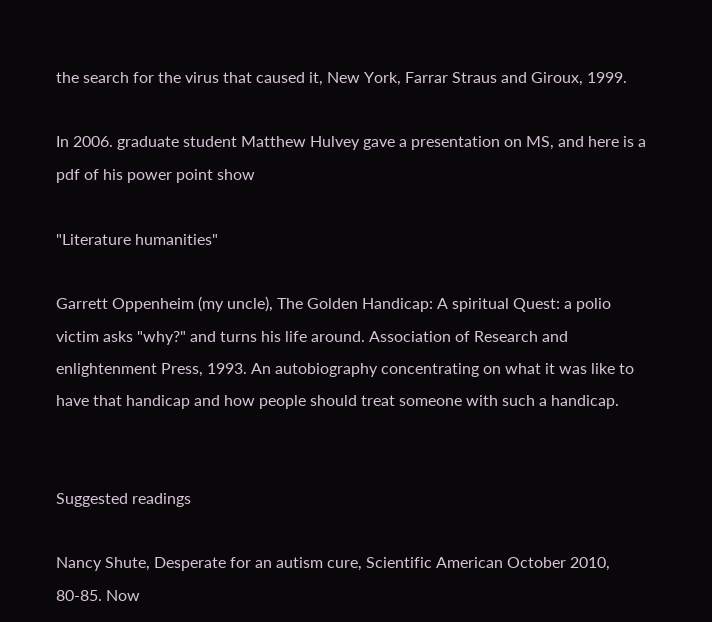the search for the virus that caused it, New York, Farrar Straus and Giroux, 1999.

In 2006. graduate student Matthew Hulvey gave a presentation on MS, and here is a pdf of his power point show

"Literature humanities"

Garrett Oppenheim (my uncle), The Golden Handicap: A spiritual Quest: a polio victim asks "why?" and turns his life around. Association of Research and enlightenment Press, 1993. An autobiography concentrating on what it was like to have that handicap and how people should treat someone with such a handicap.


Suggested readings

Nancy Shute, Desperate for an autism cure, Scientific American October 2010, 80-85. Now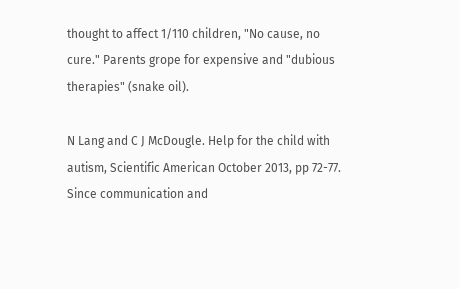thought to affect 1/110 children, "No cause, no cure." Parents grope for expensive and "dubious therapies" (snake oil).

N Lang and C J McDougle. Help for the child with autism, Scientific American October 2013, pp 72-77. Since communication and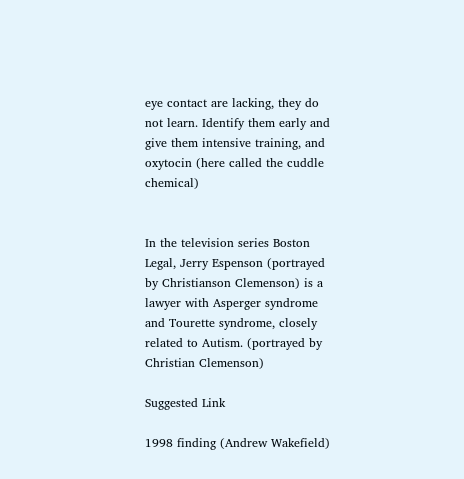eye contact are lacking, they do not learn. Identify them early and give them intensive training, and oxytocin (here called the cuddle chemical)


In the television series Boston Legal, Jerry Espenson (portrayed by Christianson Clemenson) is a lawyer with Asperger syndrome and Tourette syndrome, closely related to Autism. (portrayed by Christian Clemenson)

Suggested Link

1998 finding (Andrew Wakefield)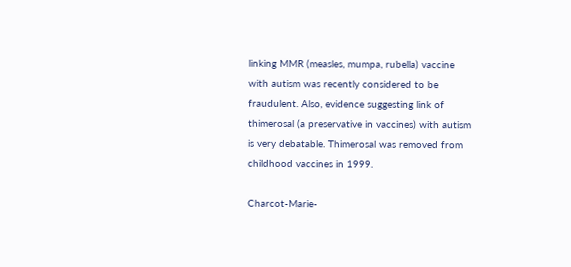linking MMR (measles, mumpa, rubella) vaccine with autism was recently considered to be fraudulent. Also, evidence suggesting link of thimerosal (a preservative in vaccines) with autism is very debatable. Thimerosal was removed from childhood vaccines in 1999.

Charcot-Marie-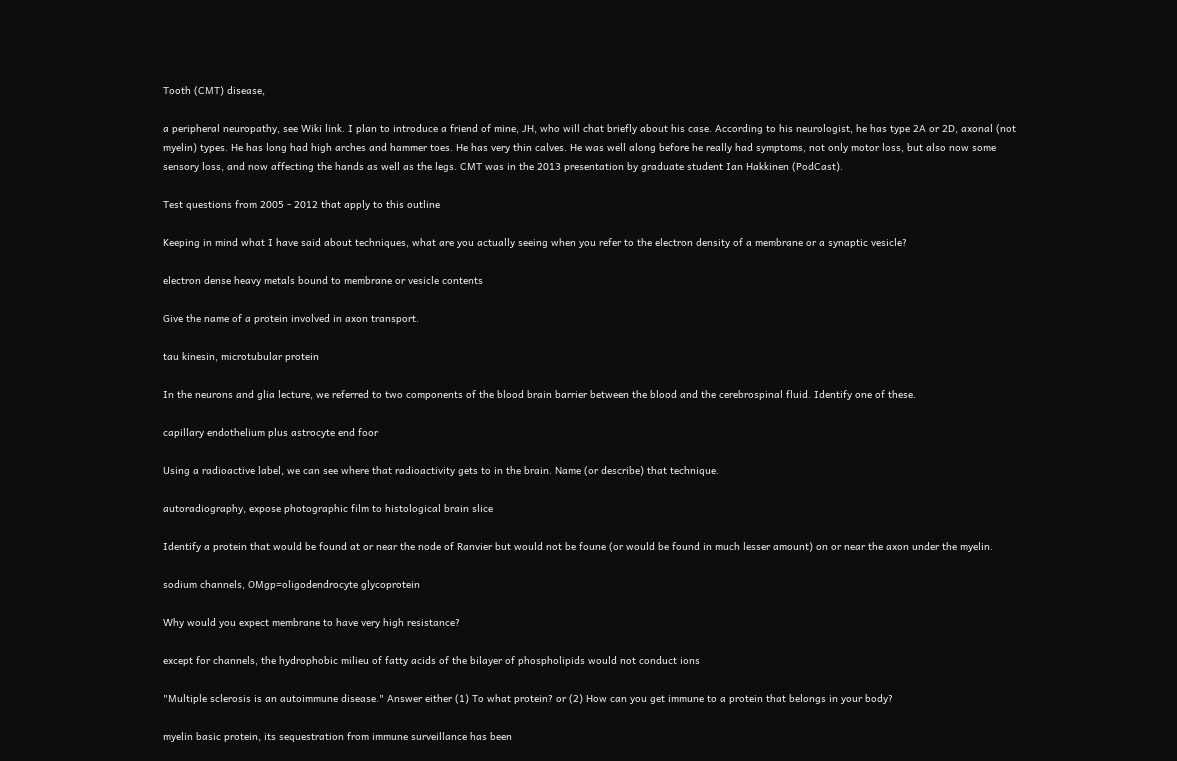Tooth (CMT) disease,

a peripheral neuropathy, see Wiki link. I plan to introduce a friend of mine, JH, who will chat briefly about his case. According to his neurologist, he has type 2A or 2D, axonal (not myelin) types. He has long had high arches and hammer toes. He has very thin calves. He was well along before he really had symptoms, not only motor loss, but also now some sensory loss, and now affecting the hands as well as the legs. CMT was in the 2013 presentation by graduate student Ian Hakkinen (PodCast).

Test questions from 2005 - 2012 that apply to this outline

Keeping in mind what I have said about techniques, what are you actually seeing when you refer to the electron density of a membrane or a synaptic vesicle?

electron dense heavy metals bound to membrane or vesicle contents

Give the name of a protein involved in axon transport.

tau kinesin, microtubular protein

In the neurons and glia lecture, we referred to two components of the blood brain barrier between the blood and the cerebrospinal fluid. Identify one of these.

capillary endothelium plus astrocyte end foor

Using a radioactive label, we can see where that radioactivity gets to in the brain. Name (or describe) that technique.

autoradiography, expose photographic film to histological brain slice

Identify a protein that would be found at or near the node of Ranvier but would not be foune (or would be found in much lesser amount) on or near the axon under the myelin.

sodium channels, OMgp=oligodendrocyte glycoprotein

Why would you expect membrane to have very high resistance?

except for channels, the hydrophobic milieu of fatty acids of the bilayer of phospholipids would not conduct ions

"Multiple sclerosis is an autoimmune disease." Answer either (1) To what protein? or (2) How can you get immune to a protein that belongs in your body?

myelin basic protein, its sequestration from immune surveillance has been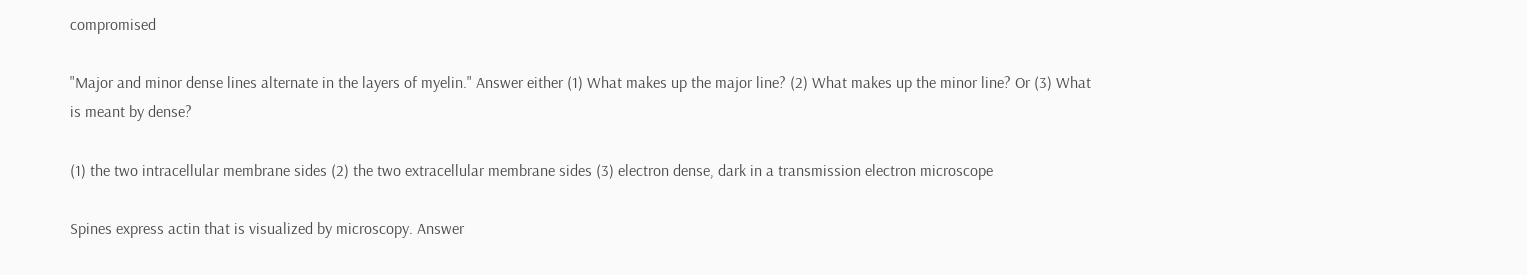compromised

"Major and minor dense lines alternate in the layers of myelin." Answer either (1) What makes up the major line? (2) What makes up the minor line? Or (3) What is meant by dense?

(1) the two intracellular membrane sides (2) the two extracellular membrane sides (3) electron dense, dark in a transmission electron microscope

Spines express actin that is visualized by microscopy. Answer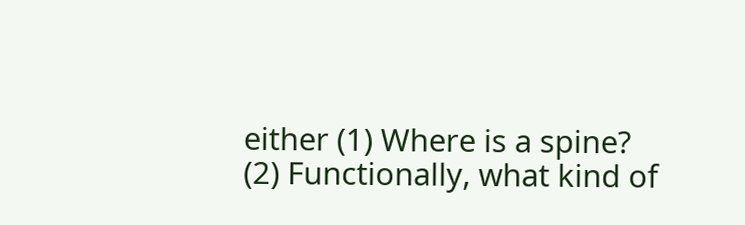either (1) Where is a spine? (2) Functionally, what kind of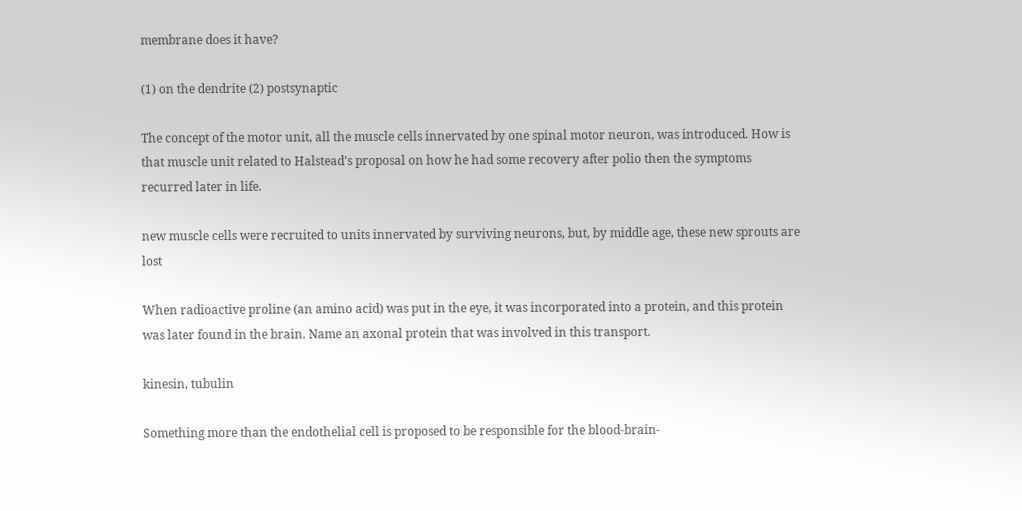membrane does it have?

(1) on the dendrite (2) postsynaptic

The concept of the motor unit, all the muscle cells innervated by one spinal motor neuron, was introduced. How is that muscle unit related to Halstead's proposal on how he had some recovery after polio then the symptoms recurred later in life.

new muscle cells were recruited to units innervated by surviving neurons, but, by middle age, these new sprouts are lost

When radioactive proline (an amino acid) was put in the eye, it was incorporated into a protein, and this protein was later found in the brain. Name an axonal protein that was involved in this transport.

kinesin, tubulin

Something more than the endothelial cell is proposed to be responsible for the blood-brain-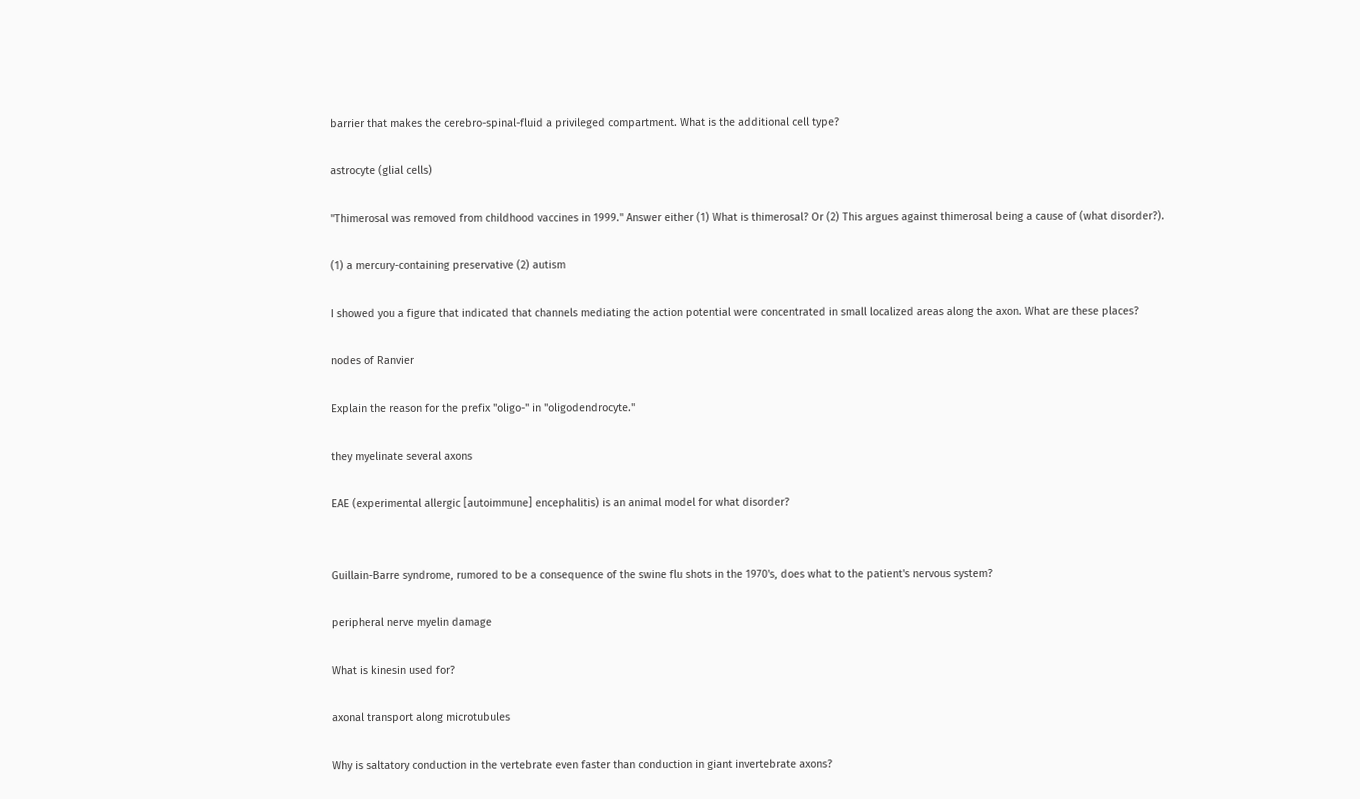barrier that makes the cerebro-spinal-fluid a privileged compartment. What is the additional cell type?

astrocyte (glial cells)

"Thimerosal was removed from childhood vaccines in 1999." Answer either (1) What is thimerosal? Or (2) This argues against thimerosal being a cause of (what disorder?).

(1) a mercury-containing preservative (2) autism

I showed you a figure that indicated that channels mediating the action potential were concentrated in small localized areas along the axon. What are these places?

nodes of Ranvier

Explain the reason for the prefix "oligo-" in "oligodendrocyte."

they myelinate several axons

EAE (experimental allergic [autoimmune] encephalitis) is an animal model for what disorder?


Guillain-Barre syndrome, rumored to be a consequence of the swine flu shots in the 1970's, does what to the patient's nervous system?

peripheral nerve myelin damage

What is kinesin used for?

axonal transport along microtubules

Why is saltatory conduction in the vertebrate even faster than conduction in giant invertebrate axons?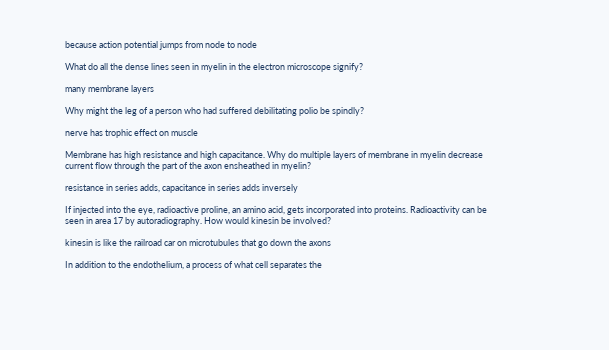because action potential jumps from node to node

What do all the dense lines seen in myelin in the electron microscope signify?

many membrane layers

Why might the leg of a person who had suffered debilitating polio be spindly?

nerve has trophic effect on muscle

Membrane has high resistance and high capacitance. Why do multiple layers of membrane in myelin decrease current flow through the part of the axon ensheathed in myelin?

resistance in series adds, capacitance in series adds inversely

If injected into the eye, radioactive proline, an amino acid, gets incorporated into proteins. Radioactivity can be seen in area 17 by autoradiography. How would kinesin be involved?

kinesin is like the railroad car on microtubules that go down the axons

In addition to the endothelium, a process of what cell separates the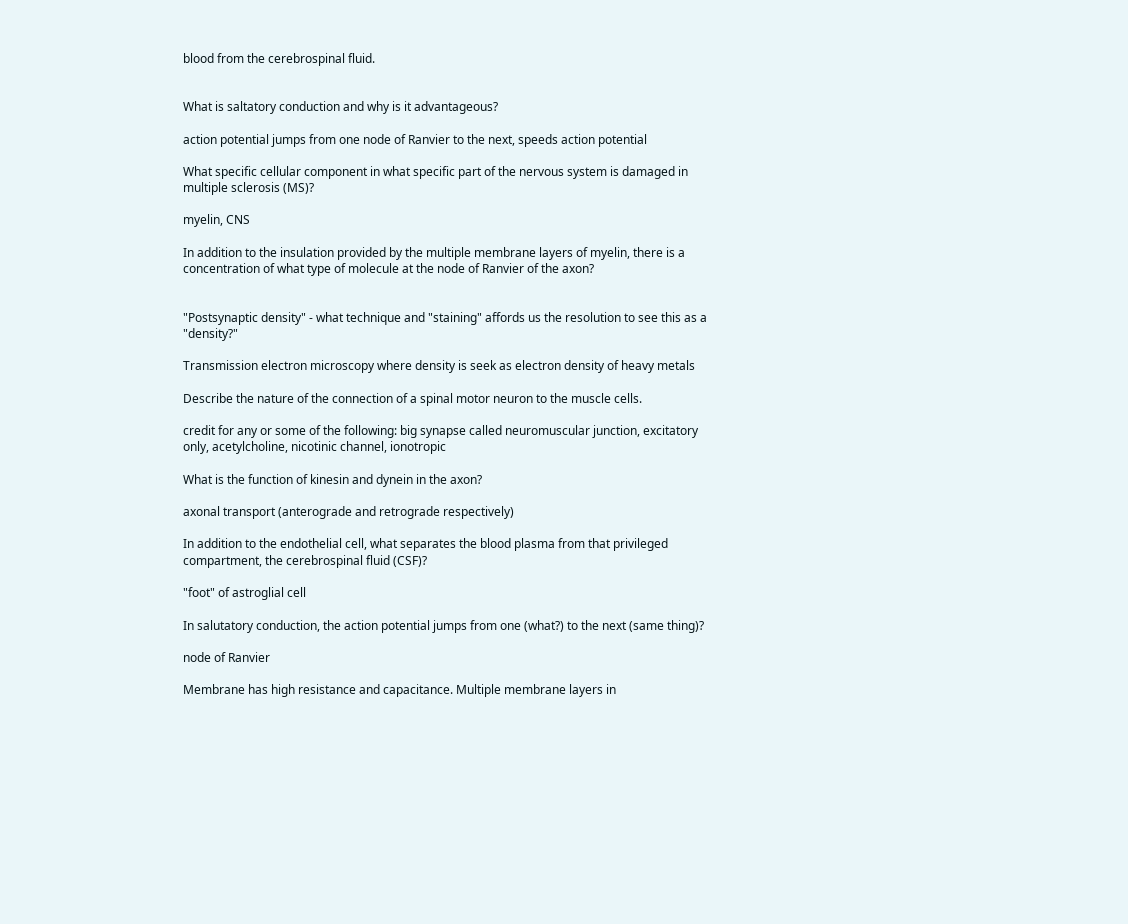blood from the cerebrospinal fluid.


What is saltatory conduction and why is it advantageous?

action potential jumps from one node of Ranvier to the next, speeds action potential

What specific cellular component in what specific part of the nervous system is damaged in multiple sclerosis (MS)?

myelin, CNS

In addition to the insulation provided by the multiple membrane layers of myelin, there is a concentration of what type of molecule at the node of Ranvier of the axon?


"Postsynaptic density" - what technique and "staining" affords us the resolution to see this as a "density?"

Transmission electron microscopy where density is seek as electron density of heavy metals

Describe the nature of the connection of a spinal motor neuron to the muscle cells.

credit for any or some of the following: big synapse called neuromuscular junction, excitatory only, acetylcholine, nicotinic channel, ionotropic

What is the function of kinesin and dynein in the axon?

axonal transport (anterograde and retrograde respectively)

In addition to the endothelial cell, what separates the blood plasma from that privileged compartment, the cerebrospinal fluid (CSF)?

"foot" of astroglial cell

In salutatory conduction, the action potential jumps from one (what?) to the next (same thing)?

node of Ranvier

Membrane has high resistance and capacitance. Multiple membrane layers in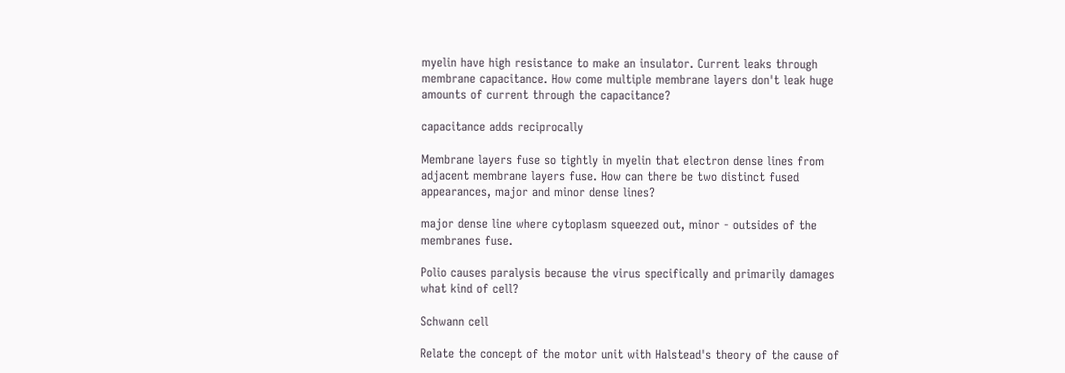myelin have high resistance to make an insulator. Current leaks through membrane capacitance. How come multiple membrane layers don't leak huge amounts of current through the capacitance?

capacitance adds reciprocally

Membrane layers fuse so tightly in myelin that electron dense lines from adjacent membrane layers fuse. How can there be two distinct fused appearances, major and minor dense lines?

major dense line where cytoplasm squeezed out, minor - outsides of the membranes fuse.

Polio causes paralysis because the virus specifically and primarily damages what kind of cell?

Schwann cell

Relate the concept of the motor unit with Halstead's theory of the cause of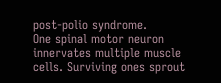post-polio syndrome.
One spinal motor neuron innervates multiple muscle cells. Surviving ones sprout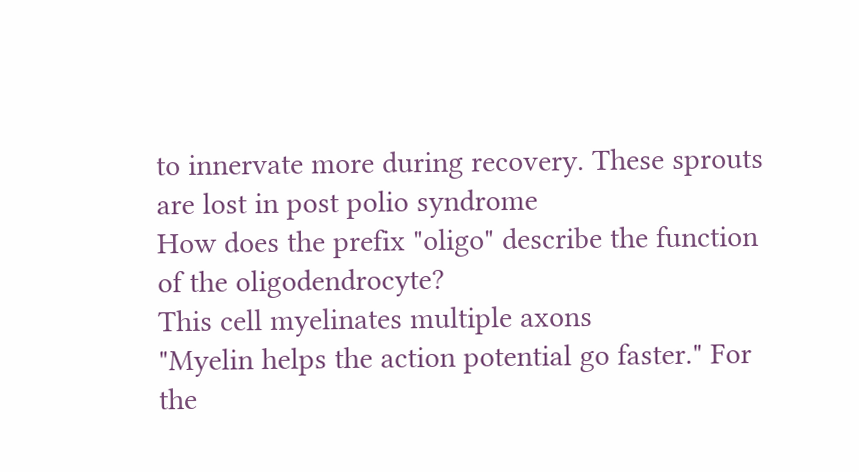to innervate more during recovery. These sprouts are lost in post polio syndrome
How does the prefix "oligo" describe the function of the oligodendrocyte?
This cell myelinates multiple axons
"Myelin helps the action potential go faster." For the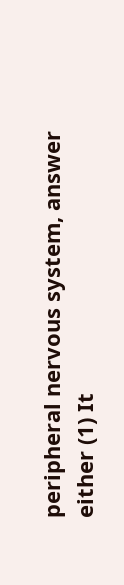peripheral nervous system, answer either (1) It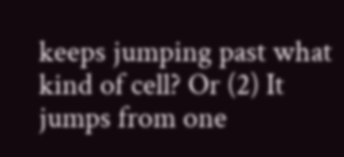keeps jumping past what kind of cell? Or (2) It jumps from one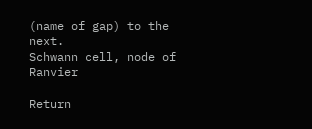(name of gap) to the next.
Schwann cell, node of Ranvier

Return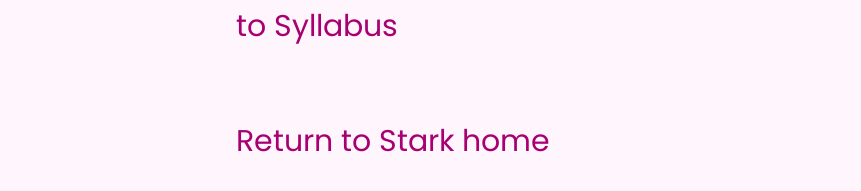to Syllabus

Return to Stark home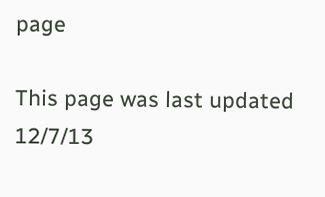page

This page was last updated 12/7/13